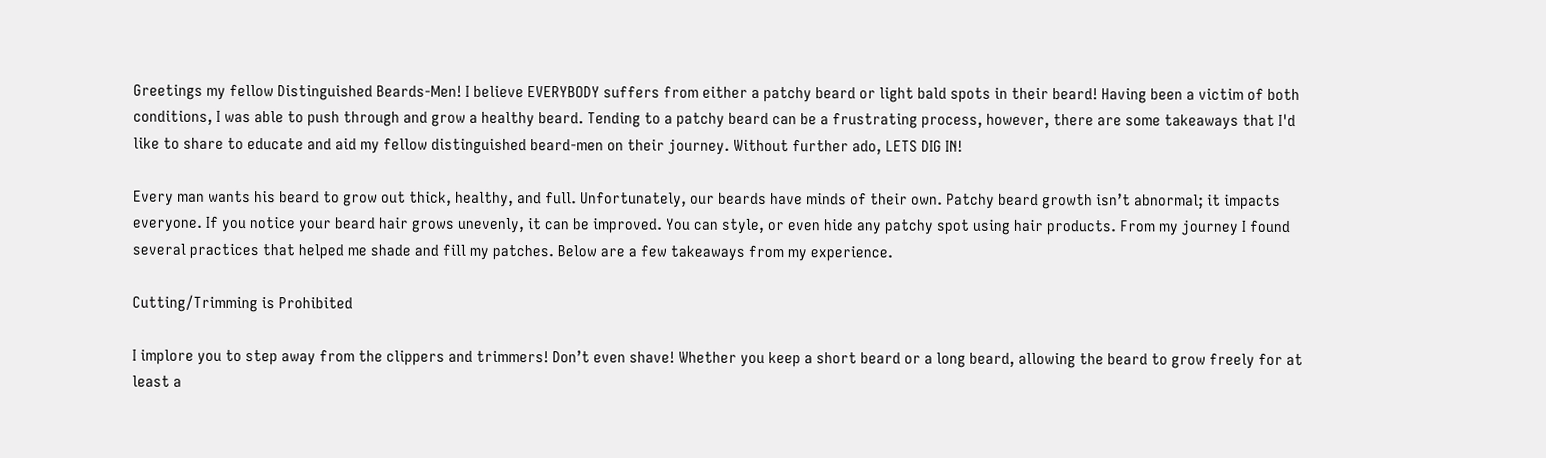Greetings my fellow Distinguished Beards-Men! I believe EVERYBODY suffers from either a patchy beard or light bald spots in their beard! Having been a victim of both conditions, I was able to push through and grow a healthy beard. Tending to a patchy beard can be a frustrating process, however, there are some takeaways that I'd like to share to educate and aid my fellow distinguished beard-men on their journey. Without further ado, LETS DIG IN!

Every man wants his beard to grow out thick, healthy, and full. Unfortunately, our beards have minds of their own. Patchy beard growth isn’t abnormal; it impacts everyone. If you notice your beard hair grows unevenly, it can be improved. You can style, or even hide any patchy spot using hair products. From my journey I found several practices that helped me shade and fill my patches. Below are a few takeaways from my experience.

Cutting/Trimming is Prohibited

I implore you to step away from the clippers and trimmers! Don’t even shave! Whether you keep a short beard or a long beard, allowing the beard to grow freely for at least a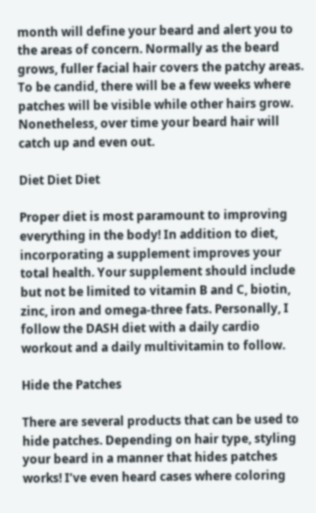month will define your beard and alert you to the areas of concern. Normally as the beard grows, fuller facial hair covers the patchy areas. To be candid, there will be a few weeks where patches will be visible while other hairs grow. Nonetheless, over time your beard hair will catch up and even out.

Diet Diet Diet

Proper diet is most paramount to improving everything in the body! In addition to diet, incorporating a supplement improves your total health. Your supplement should include but not be limited to vitamin B and C, biotin, zinc, iron and omega-three fats. Personally, I follow the DASH diet with a daily cardio workout and a daily multivitamin to follow.

Hide the Patches

There are several products that can be used to hide patches. Depending on hair type, styling your beard in a manner that hides patches works! I’ve even heard cases where coloring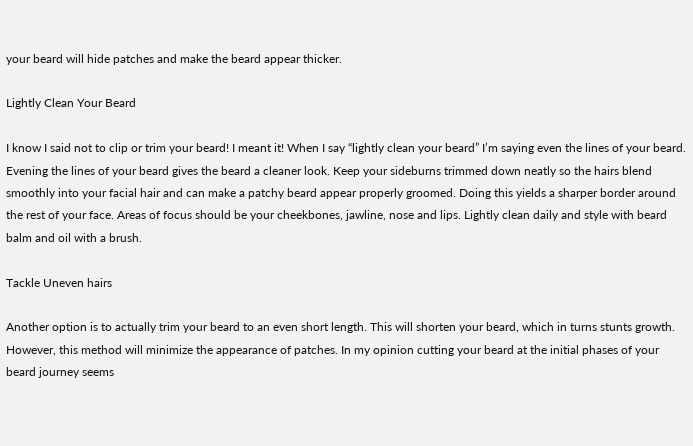your beard will hide patches and make the beard appear thicker.

Lightly Clean Your Beard

I know I said not to clip or trim your beard! I meant it! When I say “lightly clean your beard” I’m saying even the lines of your beard. Evening the lines of your beard gives the beard a cleaner look. Keep your sideburns trimmed down neatly so the hairs blend smoothly into your facial hair and can make a patchy beard appear properly groomed. Doing this yields a sharper border around the rest of your face. Areas of focus should be your cheekbones, jawline, nose and lips. Lightly clean daily and style with beard balm and oil with a brush.

Tackle Uneven hairs

Another option is to actually trim your beard to an even short length. This will shorten your beard, which in turns stunts growth. However, this method will minimize the appearance of patches. In my opinion cutting your beard at the initial phases of your beard journey seems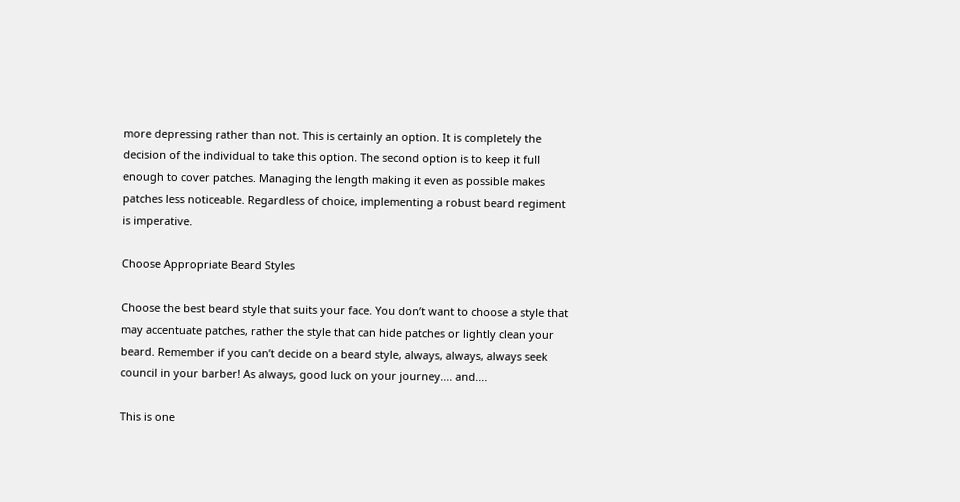more depressing rather than not. This is certainly an option. It is completely the decision of the individual to take this option. The second option is to keep it full enough to cover patches. Managing the length making it even as possible makes patches less noticeable. Regardless of choice, implementing a robust beard regiment is imperative.

Choose Appropriate Beard Styles

Choose the best beard style that suits your face. You don’t want to choose a style that may accentuate patches, rather the style that can hide patches or lightly clean your beard. Remember if you can’t decide on a beard style, always, always, always seek council in your barber! As always, good luck on your journey.... and....

This is one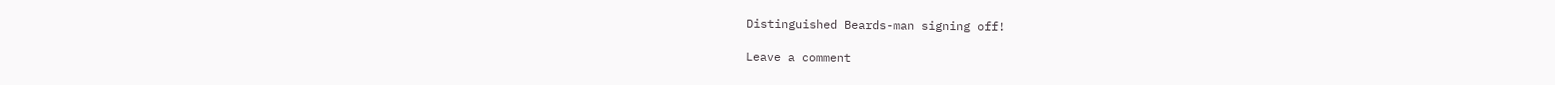Distinguished Beards-man signing off!

Leave a comment